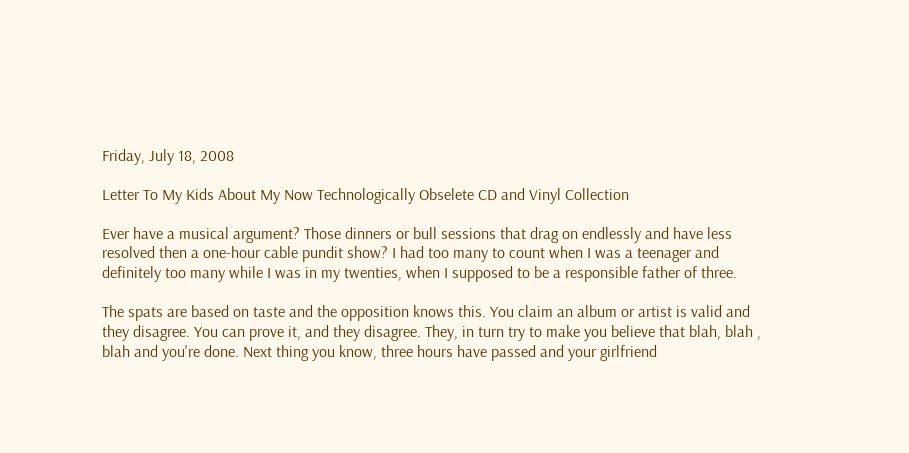Friday, July 18, 2008

Letter To My Kids About My Now Technologically Obselete CD and Vinyl Collection

Ever have a musical argument? Those dinners or bull sessions that drag on endlessly and have less resolved then a one-hour cable pundit show? I had too many to count when I was a teenager and definitely too many while I was in my twenties, when I supposed to be a responsible father of three.

The spats are based on taste and the opposition knows this. You claim an album or artist is valid and they disagree. You can prove it, and they disagree. They, in turn try to make you believe that blah, blah , blah and you're done. Next thing you know, three hours have passed and your girlfriend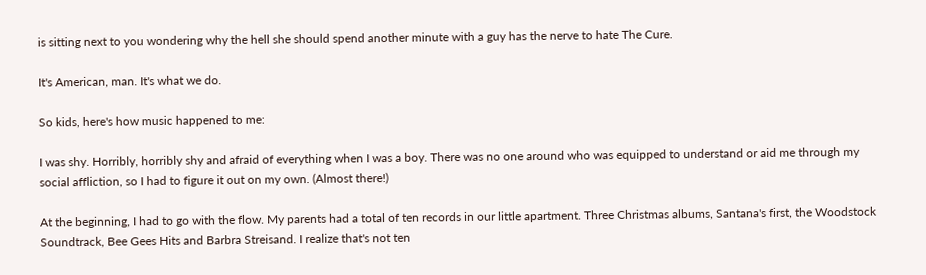is sitting next to you wondering why the hell she should spend another minute with a guy has the nerve to hate The Cure.

It's American, man. It's what we do.

So kids, here's how music happened to me:

I was shy. Horribly, horribly shy and afraid of everything when I was a boy. There was no one around who was equipped to understand or aid me through my social affliction, so I had to figure it out on my own. (Almost there!)

At the beginning, I had to go with the flow. My parents had a total of ten records in our little apartment. Three Christmas albums, Santana's first, the Woodstock Soundtrack, Bee Gees Hits and Barbra Streisand. I realize that's not ten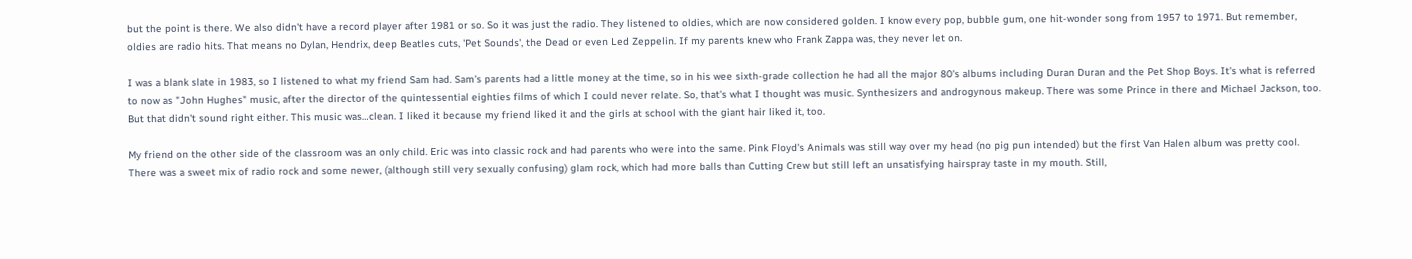but the point is there. We also didn't have a record player after 1981 or so. So it was just the radio. They listened to oldies, which are now considered golden. I know every pop, bubble gum, one hit-wonder song from 1957 to 1971. But remember, oldies are radio hits. That means no Dylan, Hendrix, deep Beatles cuts, 'Pet Sounds', the Dead or even Led Zeppelin. If my parents knew who Frank Zappa was, they never let on.

I was a blank slate in 1983, so I listened to what my friend Sam had. Sam's parents had a little money at the time, so in his wee sixth-grade collection he had all the major 80's albums including Duran Duran and the Pet Shop Boys. It's what is referred to now as "John Hughes" music, after the director of the quintessential eighties films of which I could never relate. So, that's what I thought was music. Synthesizers and androgynous makeup. There was some Prince in there and Michael Jackson, too. But that didn't sound right either. This music was…clean. I liked it because my friend liked it and the girls at school with the giant hair liked it, too.

My friend on the other side of the classroom was an only child. Eric was into classic rock and had parents who were into the same. Pink Floyd's Animals was still way over my head (no pig pun intended) but the first Van Halen album was pretty cool. There was a sweet mix of radio rock and some newer, (although still very sexually confusing) glam rock, which had more balls than Cutting Crew but still left an unsatisfying hairspray taste in my mouth. Still,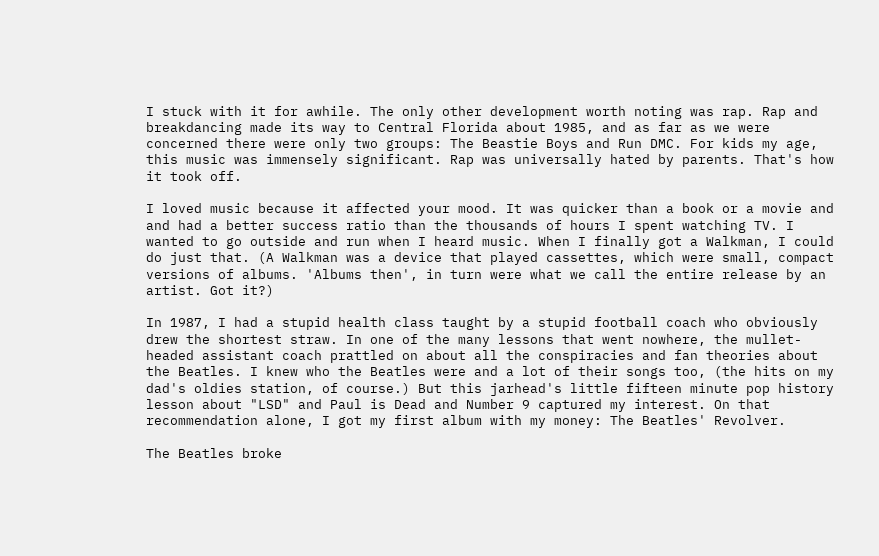I stuck with it for awhile. The only other development worth noting was rap. Rap and breakdancing made its way to Central Florida about 1985, and as far as we were concerned there were only two groups: The Beastie Boys and Run DMC. For kids my age, this music was immensely significant. Rap was universally hated by parents. That's how it took off.

I loved music because it affected your mood. It was quicker than a book or a movie and and had a better success ratio than the thousands of hours I spent watching TV. I wanted to go outside and run when I heard music. When I finally got a Walkman, I could do just that. (A Walkman was a device that played cassettes, which were small, compact versions of albums. 'Albums then', in turn were what we call the entire release by an artist. Got it?)

In 1987, I had a stupid health class taught by a stupid football coach who obviously drew the shortest straw. In one of the many lessons that went nowhere, the mullet-headed assistant coach prattled on about all the conspiracies and fan theories about the Beatles. I knew who the Beatles were and a lot of their songs too, (the hits on my dad's oldies station, of course.) But this jarhead's little fifteen minute pop history lesson about "LSD" and Paul is Dead and Number 9 captured my interest. On that recommendation alone, I got my first album with my money: The Beatles' Revolver.

The Beatles broke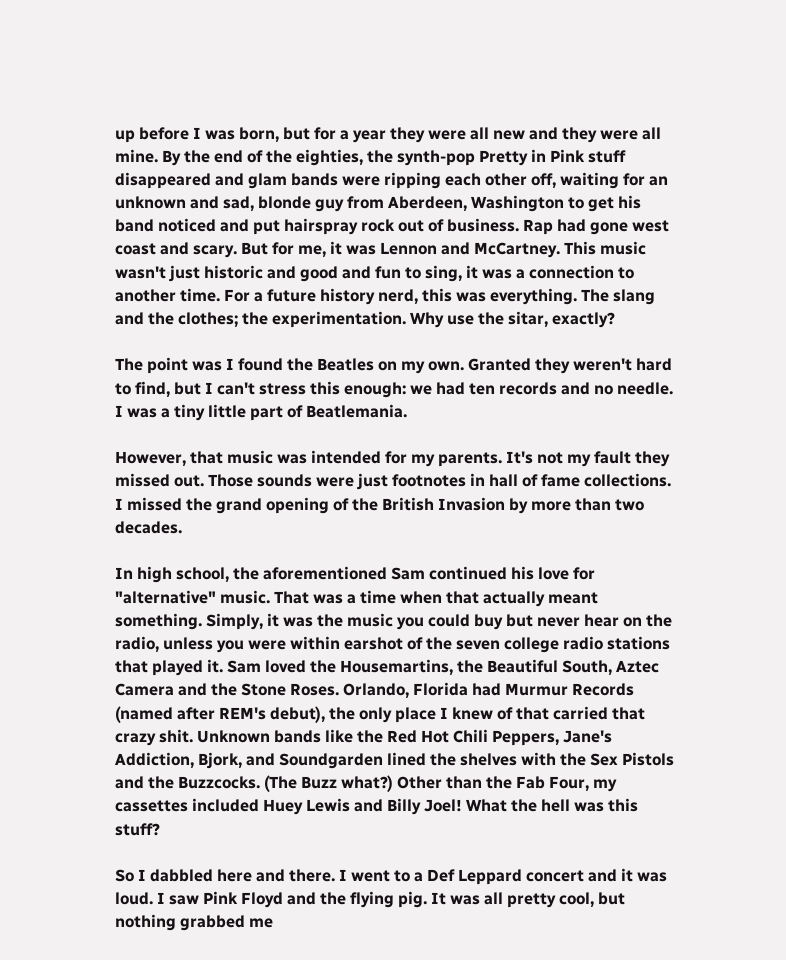up before I was born, but for a year they were all new and they were all mine. By the end of the eighties, the synth-pop Pretty in Pink stuff disappeared and glam bands were ripping each other off, waiting for an unknown and sad, blonde guy from Aberdeen, Washington to get his band noticed and put hairspray rock out of business. Rap had gone west coast and scary. But for me, it was Lennon and McCartney. This music wasn't just historic and good and fun to sing, it was a connection to another time. For a future history nerd, this was everything. The slang and the clothes; the experimentation. Why use the sitar, exactly?

The point was I found the Beatles on my own. Granted they weren't hard to find, but I can't stress this enough: we had ten records and no needle. I was a tiny little part of Beatlemania.

However, that music was intended for my parents. It's not my fault they missed out. Those sounds were just footnotes in hall of fame collections. I missed the grand opening of the British Invasion by more than two decades.

In high school, the aforementioned Sam continued his love for "alternative" music. That was a time when that actually meant something. Simply, it was the music you could buy but never hear on the radio, unless you were within earshot of the seven college radio stations that played it. Sam loved the Housemartins, the Beautiful South, Aztec Camera and the Stone Roses. Orlando, Florida had Murmur Records (named after REM's debut), the only place I knew of that carried that crazy shit. Unknown bands like the Red Hot Chili Peppers, Jane's Addiction, Bjork, and Soundgarden lined the shelves with the Sex Pistols and the Buzzcocks. (The Buzz what?) Other than the Fab Four, my cassettes included Huey Lewis and Billy Joel! What the hell was this stuff?

So I dabbled here and there. I went to a Def Leppard concert and it was loud. I saw Pink Floyd and the flying pig. It was all pretty cool, but nothing grabbed me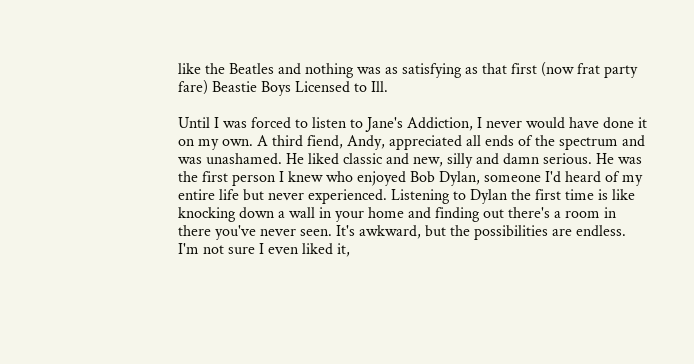like the Beatles and nothing was as satisfying as that first (now frat party fare) Beastie Boys Licensed to Ill.

Until I was forced to listen to Jane's Addiction, I never would have done it on my own. A third fiend, Andy, appreciated all ends of the spectrum and was unashamed. He liked classic and new, silly and damn serious. He was the first person I knew who enjoyed Bob Dylan, someone I'd heard of my entire life but never experienced. Listening to Dylan the first time is like knocking down a wall in your home and finding out there's a room in there you've never seen. It's awkward, but the possibilities are endless. I'm not sure I even liked it,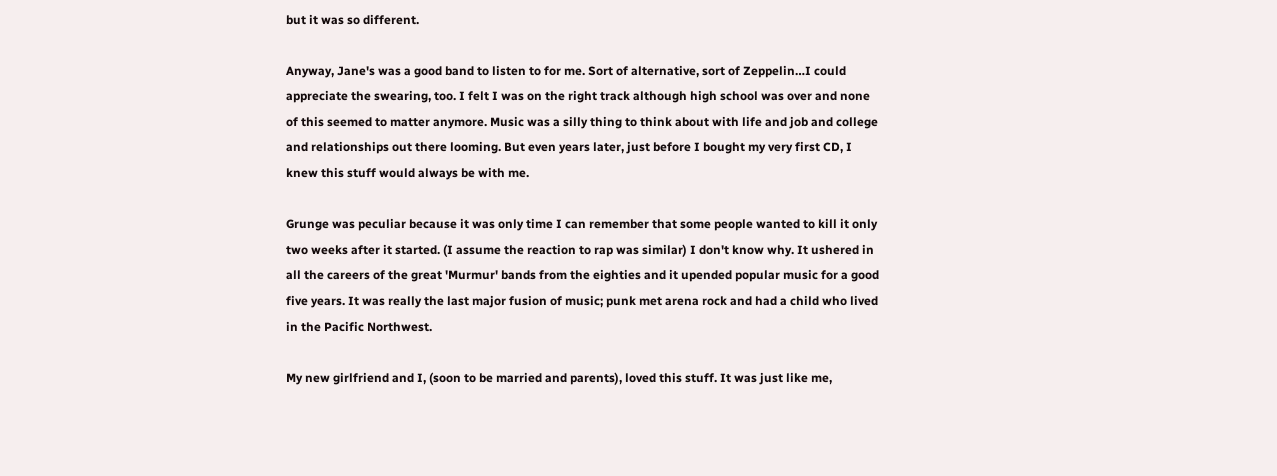but it was so different.

Anyway, Jane's was a good band to listen to for me. Sort of alternative, sort of Zeppelin…I could appreciate the swearing, too. I felt I was on the right track although high school was over and none of this seemed to matter anymore. Music was a silly thing to think about with life and job and college and relationships out there looming. But even years later, just before I bought my very first CD, I knew this stuff would always be with me.

Grunge was peculiar because it was only time I can remember that some people wanted to kill it only two weeks after it started. (I assume the reaction to rap was similar) I don't know why. It ushered in all the careers of the great 'Murmur' bands from the eighties and it upended popular music for a good five years. It was really the last major fusion of music; punk met arena rock and had a child who lived in the Pacific Northwest.

My new girlfriend and I, (soon to be married and parents), loved this stuff. It was just like me,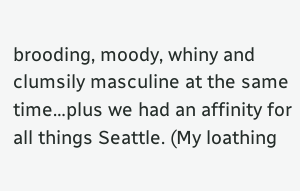brooding, moody, whiny and clumsily masculine at the same time…plus we had an affinity for all things Seattle. (My loathing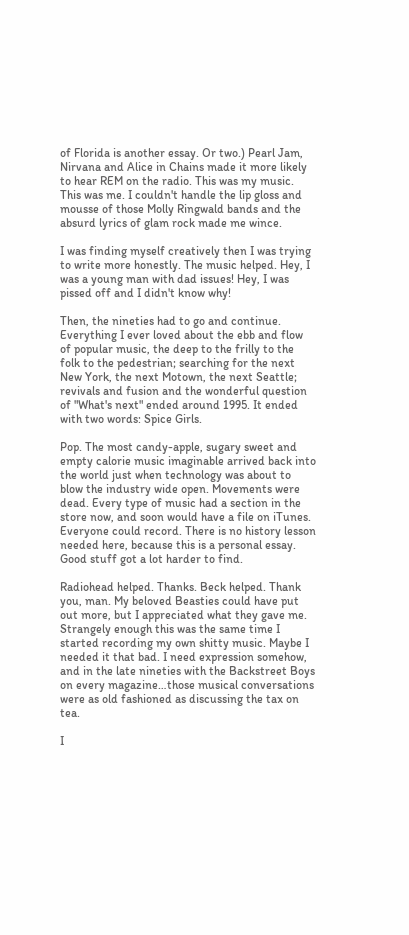of Florida is another essay. Or two.) Pearl Jam, Nirvana and Alice in Chains made it more likely to hear REM on the radio. This was my music. This was me. I couldn't handle the lip gloss and mousse of those Molly Ringwald bands and the absurd lyrics of glam rock made me wince.

I was finding myself creatively then I was trying to write more honestly. The music helped. Hey, I was a young man with dad issues! Hey, I was pissed off and I didn't know why!

Then, the nineties had to go and continue. Everything I ever loved about the ebb and flow of popular music, the deep to the frilly to the folk to the pedestrian; searching for the next New York, the next Motown, the next Seattle; revivals and fusion and the wonderful question of "What's next" ended around 1995. It ended with two words: Spice Girls.

Pop. The most candy-apple, sugary sweet and empty calorie music imaginable arrived back into the world just when technology was about to blow the industry wide open. Movements were dead. Every type of music had a section in the store now, and soon would have a file on iTunes. Everyone could record. There is no history lesson needed here, because this is a personal essay. Good stuff got a lot harder to find.

Radiohead helped. Thanks. Beck helped. Thank you, man. My beloved Beasties could have put out more, but I appreciated what they gave me. Strangely enough this was the same time I started recording my own shitty music. Maybe I needed it that bad. I need expression somehow, and in the late nineties with the Backstreet Boys on every magazine…those musical conversations were as old fashioned as discussing the tax on tea.

I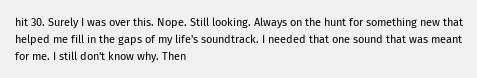hit 30. Surely I was over this. Nope. Still looking. Always on the hunt for something new that helped me fill in the gaps of my life's soundtrack. I needed that one sound that was meant for me. I still don't know why. Then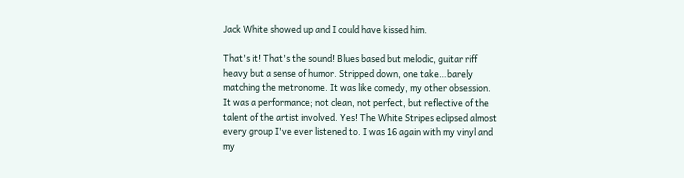Jack White showed up and I could have kissed him.

That's it! That's the sound! Blues based but melodic, guitar riff heavy but a sense of humor. Stripped down, one take…barely matching the metronome. It was like comedy, my other obsession. It was a performance; not clean, not perfect, but reflective of the talent of the artist involved. Yes! The White Stripes eclipsed almost every group I've ever listened to. I was 16 again with my vinyl and my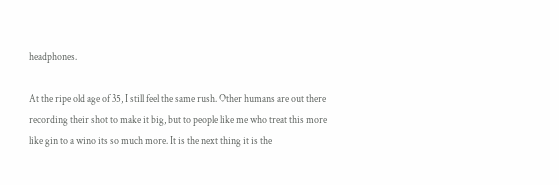headphones.

At the ripe old age of 35, I still feel the same rush. Other humans are out there recording their shot to make it big, but to people like me who treat this more like gin to a wino its so much more. It is the next thing it is the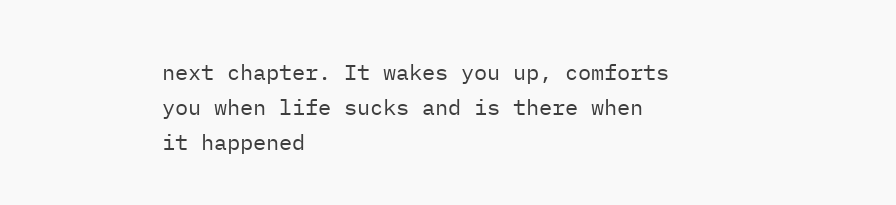next chapter. It wakes you up, comforts you when life sucks and is there when it happened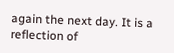again the next day. It is a reflection of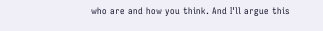who are and how you think. And I'll argue this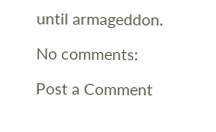until armageddon.

No comments:

Post a Comment